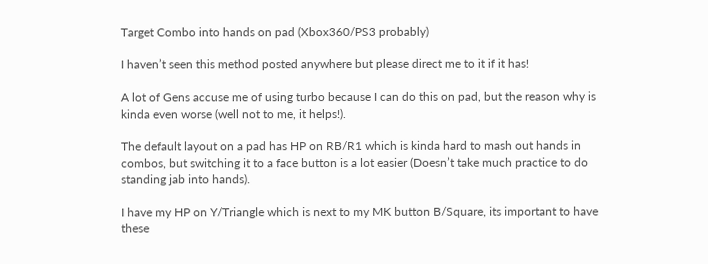Target Combo into hands on pad (Xbox360/PS3 probably)

I haven’t seen this method posted anywhere but please direct me to it if it has!

A lot of Gens accuse me of using turbo because I can do this on pad, but the reason why is kinda even worse (well not to me, it helps!).

The default layout on a pad has HP on RB/R1 which is kinda hard to mash out hands in combos, but switching it to a face button is a lot easier (Doesn’t take much practice to do standing jab into hands).

I have my HP on Y/Triangle which is next to my MK button B/Square, its important to have these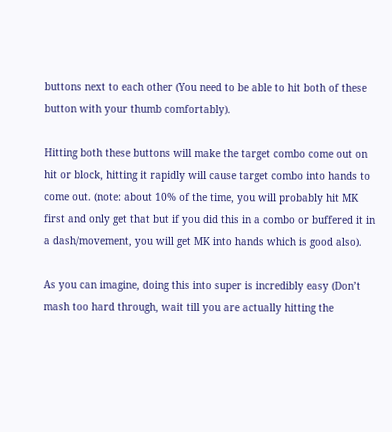buttons next to each other (You need to be able to hit both of these button with your thumb comfortably).

Hitting both these buttons will make the target combo come out on hit or block, hitting it rapidly will cause target combo into hands to come out. (note: about 10% of the time, you will probably hit MK first and only get that but if you did this in a combo or buffered it in a dash/movement, you will get MK into hands which is good also).

As you can imagine, doing this into super is incredibly easy (Don’t mash too hard through, wait till you are actually hitting the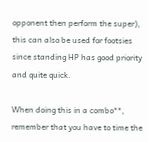opponent then perform the super), this can also be used for footsies since standing HP has good priority and quite quick.

When doing this in a combo**, remember that you have to time the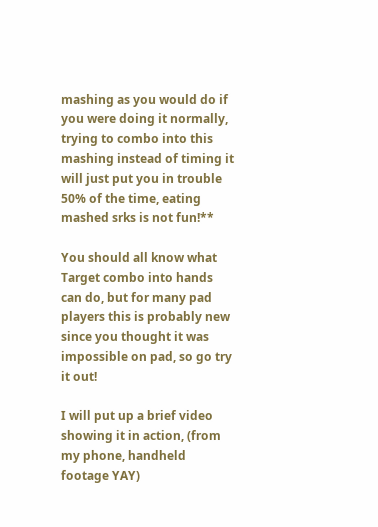mashing as you would do if you were doing it normally, trying to combo into this mashing instead of timing it will just put you in trouble 50% of the time, eating mashed srks is not fun!**

You should all know what Target combo into hands can do, but for many pad players this is probably new since you thought it was impossible on pad, so go try it out!

I will put up a brief video showing it in action, (from my phone, handheld footage YAY)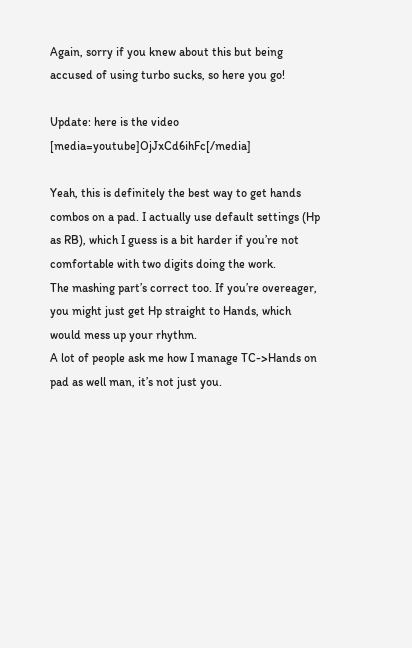Again, sorry if you knew about this but being accused of using turbo sucks, so here you go!

Update: here is the video [media=youtube]OjJxCd6ihFc[/media]

Yeah, this is definitely the best way to get hands combos on a pad. I actually use default settings (Hp as RB), which I guess is a bit harder if you’re not comfortable with two digits doing the work.
The mashing part’s correct too. If you’re overeager, you might just get Hp straight to Hands, which would mess up your rhythm.
A lot of people ask me how I manage TC->Hands on pad as well man, it’s not just you.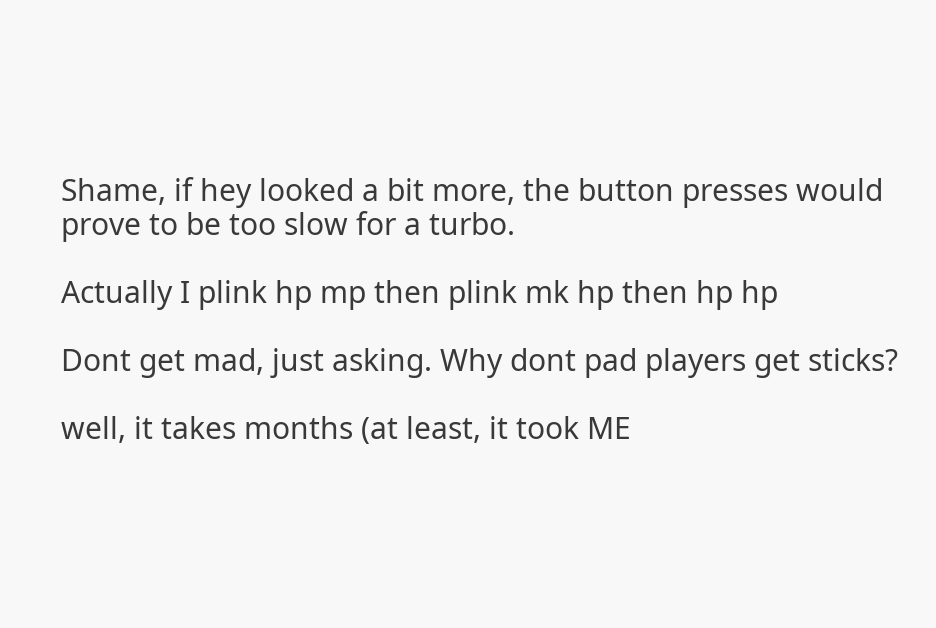Shame, if hey looked a bit more, the button presses would prove to be too slow for a turbo.

Actually I plink hp mp then plink mk hp then hp hp

Dont get mad, just asking. Why dont pad players get sticks?

well, it takes months (at least, it took ME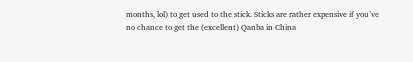months, lol) to get used to the stick. Sticks are rather expensive if you’ve no chance to get the (excellent) Qanba in China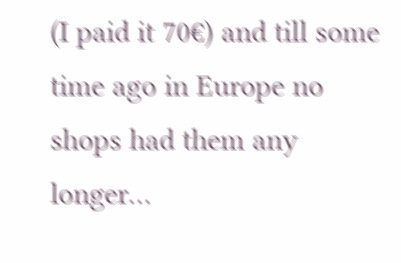(I paid it 70€) and till some time ago in Europe no shops had them any longer…